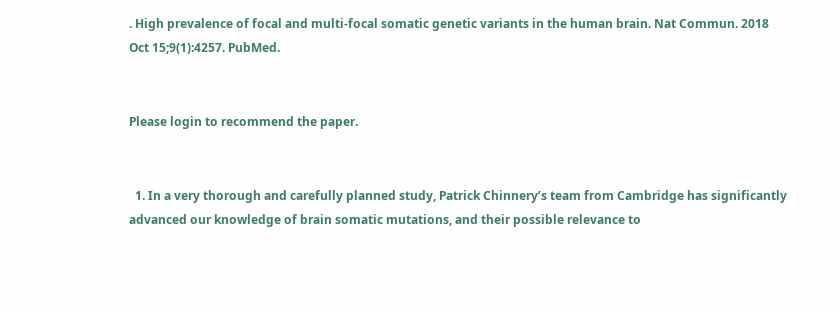. High prevalence of focal and multi-focal somatic genetic variants in the human brain. Nat Commun. 2018 Oct 15;9(1):4257. PubMed.


Please login to recommend the paper.


  1. In a very thorough and carefully planned study, Patrick Chinnery’s team from Cambridge has significantly advanced our knowledge of brain somatic mutations, and their possible relevance to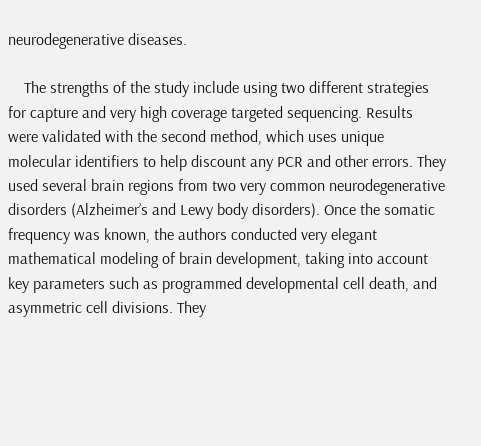neurodegenerative diseases.

    The strengths of the study include using two different strategies for capture and very high coverage targeted sequencing. Results were validated with the second method, which uses unique molecular identifiers to help discount any PCR and other errors. They used several brain regions from two very common neurodegenerative disorders (Alzheimer’s and Lewy body disorders). Once the somatic frequency was known, the authors conducted very elegant mathematical modeling of brain development, taking into account key parameters such as programmed developmental cell death, and asymmetric cell divisions. They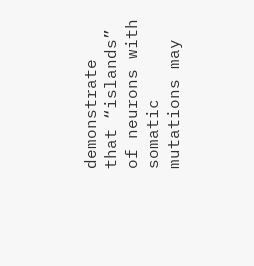demonstrate that “islands” of neurons with somatic mutations may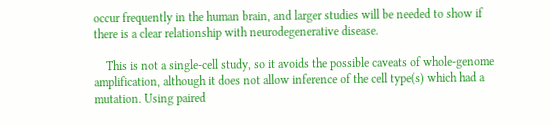occur frequently in the human brain, and larger studies will be needed to show if there is a clear relationship with neurodegenerative disease.

    This is not a single-cell study, so it avoids the possible caveats of whole-genome amplification, although it does not allow inference of the cell type(s) which had a mutation. Using paired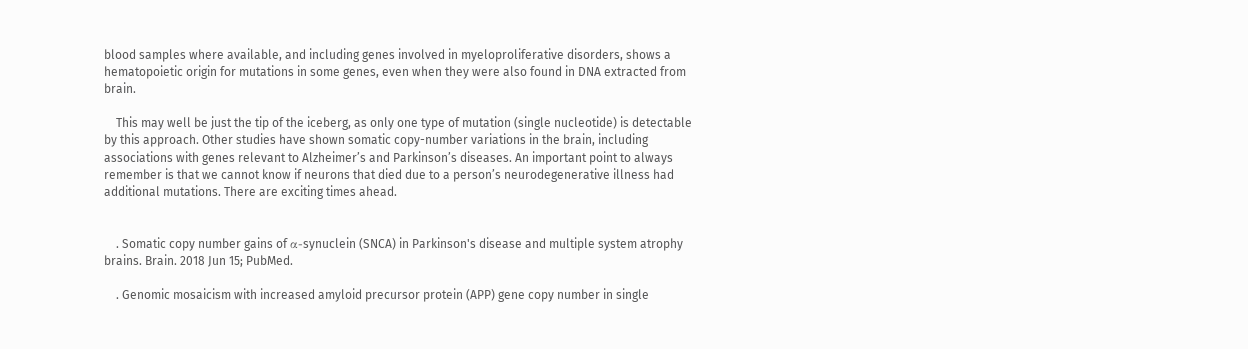blood samples where available, and including genes involved in myeloproliferative disorders, shows a hematopoietic origin for mutations in some genes, even when they were also found in DNA extracted from brain.

    This may well be just the tip of the iceberg, as only one type of mutation (single nucleotide) is detectable by this approach. Other studies have shown somatic copy-number variations in the brain, including associations with genes relevant to Alzheimer’s and Parkinson’s diseases. An important point to always remember is that we cannot know if neurons that died due to a person’s neurodegenerative illness had additional mutations. There are exciting times ahead.


    . Somatic copy number gains of α-synuclein (SNCA) in Parkinson's disease and multiple system atrophy brains. Brain. 2018 Jun 15; PubMed.

    . Genomic mosaicism with increased amyloid precursor protein (APP) gene copy number in single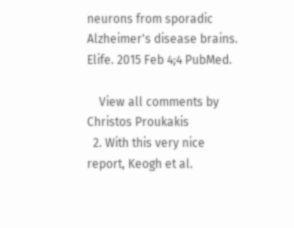neurons from sporadic Alzheimer's disease brains. Elife. 2015 Feb 4;4 PubMed.

    View all comments by Christos Proukakis
  2. With this very nice report, Keogh et al.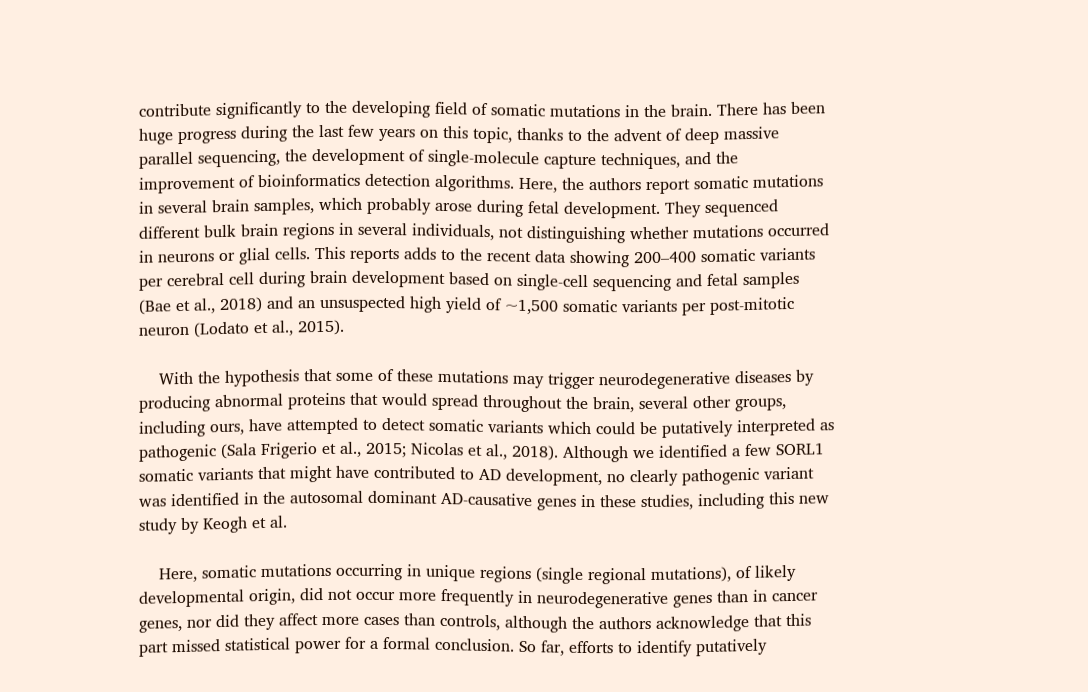contribute significantly to the developing field of somatic mutations in the brain. There has been huge progress during the last few years on this topic, thanks to the advent of deep massive parallel sequencing, the development of single-molecule capture techniques, and the improvement of bioinformatics detection algorithms. Here, the authors report somatic mutations in several brain samples, which probably arose during fetal development. They sequenced different bulk brain regions in several individuals, not distinguishing whether mutations occurred in neurons or glial cells. This reports adds to the recent data showing 200–400 somatic variants per cerebral cell during brain development based on single-cell sequencing and fetal samples (Bae et al., 2018) and an unsuspected high yield of ~1,500 somatic variants per post-mitotic neuron (Lodato et al., 2015).

    With the hypothesis that some of these mutations may trigger neurodegenerative diseases by producing abnormal proteins that would spread throughout the brain, several other groups, including ours, have attempted to detect somatic variants which could be putatively interpreted as pathogenic (Sala Frigerio et al., 2015; Nicolas et al., 2018). Although we identified a few SORL1 somatic variants that might have contributed to AD development, no clearly pathogenic variant was identified in the autosomal dominant AD-causative genes in these studies, including this new study by Keogh et al.

    Here, somatic mutations occurring in unique regions (single regional mutations), of likely developmental origin, did not occur more frequently in neurodegenerative genes than in cancer genes, nor did they affect more cases than controls, although the authors acknowledge that this part missed statistical power for a formal conclusion. So far, efforts to identify putatively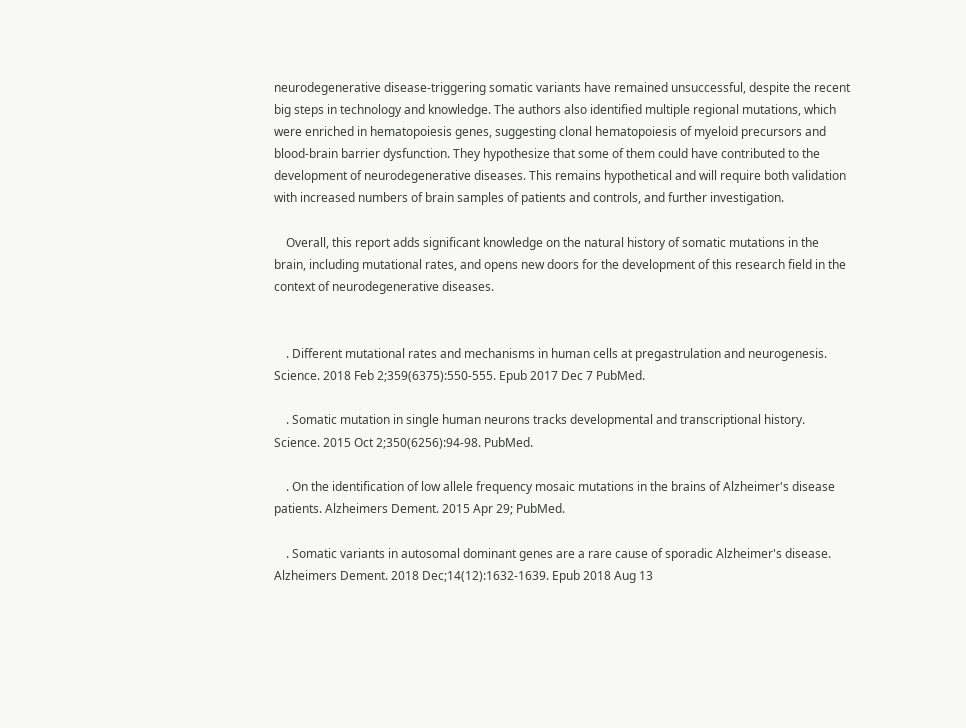neurodegenerative disease-triggering somatic variants have remained unsuccessful, despite the recent big steps in technology and knowledge. The authors also identified multiple regional mutations, which were enriched in hematopoiesis genes, suggesting clonal hematopoiesis of myeloid precursors and blood-brain barrier dysfunction. They hypothesize that some of them could have contributed to the development of neurodegenerative diseases. This remains hypothetical and will require both validation with increased numbers of brain samples of patients and controls, and further investigation.

    Overall, this report adds significant knowledge on the natural history of somatic mutations in the brain, including mutational rates, and opens new doors for the development of this research field in the context of neurodegenerative diseases.


    . Different mutational rates and mechanisms in human cells at pregastrulation and neurogenesis. Science. 2018 Feb 2;359(6375):550-555. Epub 2017 Dec 7 PubMed.

    . Somatic mutation in single human neurons tracks developmental and transcriptional history. Science. 2015 Oct 2;350(6256):94-98. PubMed.

    . On the identification of low allele frequency mosaic mutations in the brains of Alzheimer's disease patients. Alzheimers Dement. 2015 Apr 29; PubMed.

    . Somatic variants in autosomal dominant genes are a rare cause of sporadic Alzheimer's disease. Alzheimers Dement. 2018 Dec;14(12):1632-1639. Epub 2018 Aug 13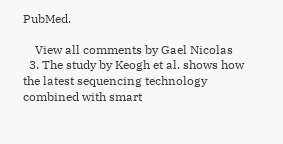PubMed.

    View all comments by Gael Nicolas
  3. The study by Keogh et al. shows how the latest sequencing technology combined with smart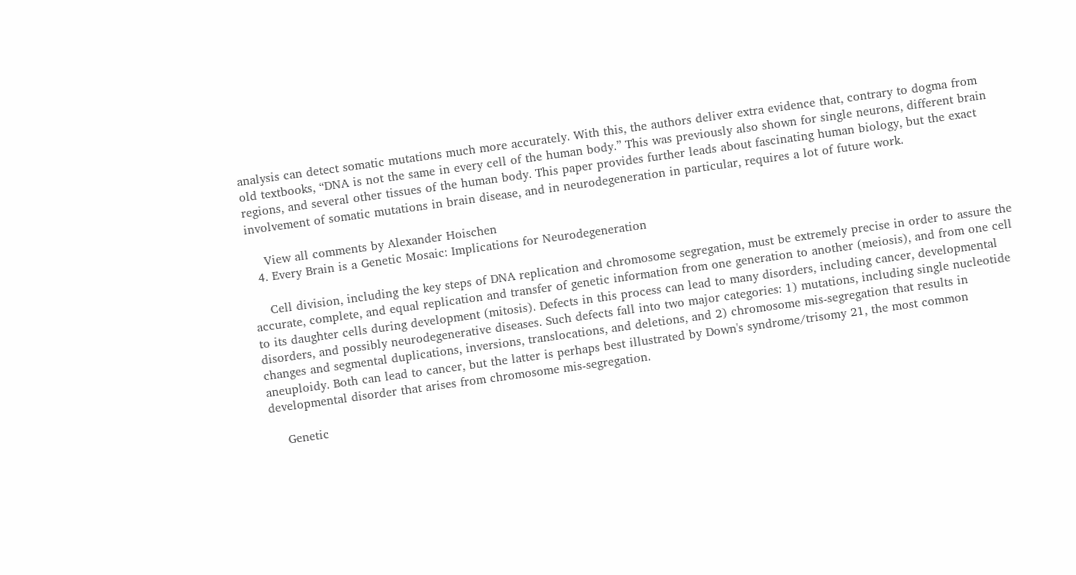analysis can detect somatic mutations much more accurately. With this, the authors deliver extra evidence that, contrary to dogma from old textbooks, “DNA is not the same in every cell of the human body.” This was previously also shown for single neurons, different brain regions, and several other tissues of the human body. This paper provides further leads about fascinating human biology, but the exact involvement of somatic mutations in brain disease, and in neurodegeneration in particular, requires a lot of future work.

    View all comments by Alexander Hoischen
  4. Every Brain is a Genetic Mosaic: Implications for Neurodegeneration

    Cell division, including the key steps of DNA replication and chromosome segregation, must be extremely precise in order to assure the accurate, complete, and equal replication and transfer of genetic information from one generation to another (meiosis), and from one cell to its daughter cells during development (mitosis). Defects in this process can lead to many disorders, including cancer, developmental disorders, and possibly neurodegenerative diseases. Such defects fall into two major categories: 1) mutations, including single nucleotide changes and segmental duplications, inversions, translocations, and deletions, and 2) chromosome mis-segregation that results in aneuploidy. Both can lead to cancer, but the latter is perhaps best illustrated by Down's syndrome/trisomy 21, the most common developmental disorder that arises from chromosome mis-segregation.

    Genetic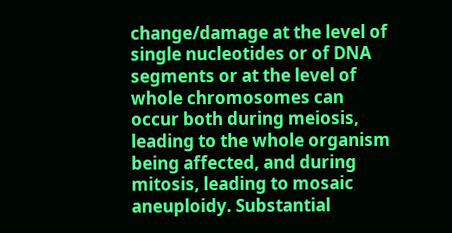change/damage at the level of single nucleotides or of DNA segments or at the level of whole chromosomes can occur both during meiosis, leading to the whole organism being affected, and during mitosis, leading to mosaic aneuploidy. Substantial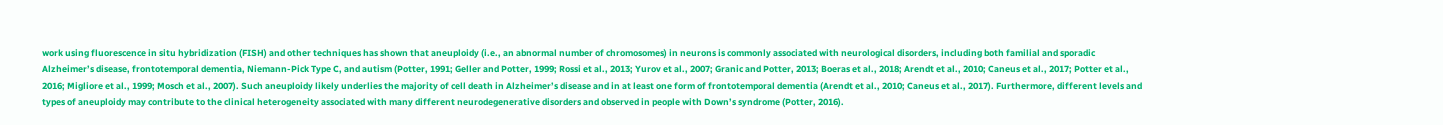work using fluorescence in situ hybridization (FISH) and other techniques has shown that aneuploidy (i.e., an abnormal number of chromosomes) in neurons is commonly associated with neurological disorders, including both familial and sporadic Alzheimer’s disease, frontotemporal dementia, Niemann-Pick Type C, and autism (Potter, 1991; Geller and Potter, 1999; Rossi et al., 2013; Yurov et al., 2007; Granic and Potter, 2013; Boeras et al., 2018; Arendt et al., 2010; Caneus et al., 2017; Potter et al., 2016; Migliore et al., 1999; Mosch et al., 2007). Such aneuploidy likely underlies the majority of cell death in Alzheimer’s disease and in at least one form of frontotemporal dementia (Arendt et al., 2010; Caneus et al., 2017). Furthermore, different levels and types of aneuploidy may contribute to the clinical heterogeneity associated with many different neurodegenerative disorders and observed in people with Down’s syndrome (Potter, 2016).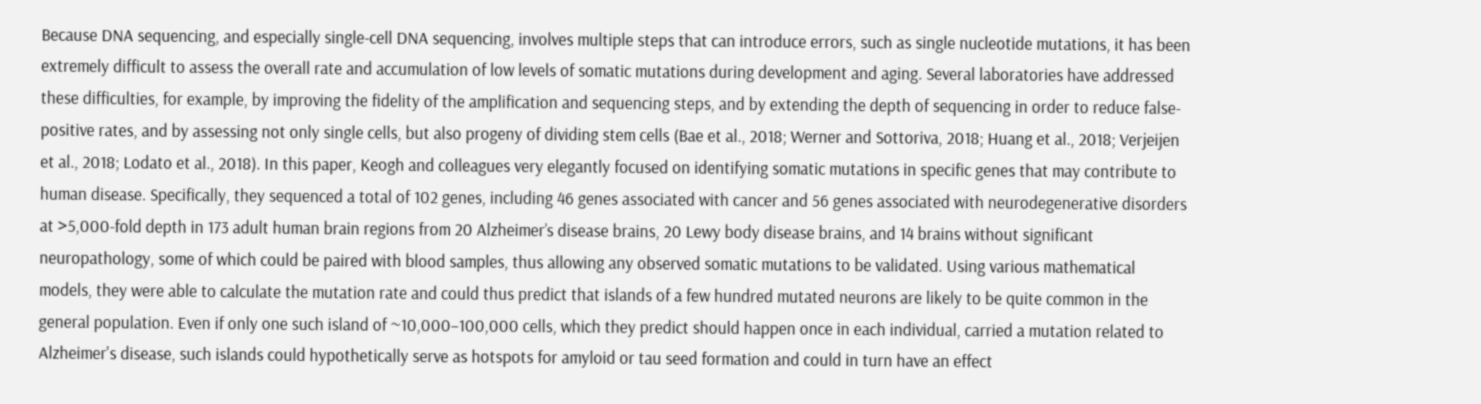Because DNA sequencing, and especially single-cell DNA sequencing, involves multiple steps that can introduce errors, such as single nucleotide mutations, it has been extremely difficult to assess the overall rate and accumulation of low levels of somatic mutations during development and aging. Several laboratories have addressed these difficulties, for example, by improving the fidelity of the amplification and sequencing steps, and by extending the depth of sequencing in order to reduce false-positive rates, and by assessing not only single cells, but also progeny of dividing stem cells (Bae et al., 2018; Werner and Sottoriva, 2018; Huang et al., 2018; Verjeijen et al., 2018; Lodato et al., 2018). In this paper, Keogh and colleagues very elegantly focused on identifying somatic mutations in specific genes that may contribute to human disease. Specifically, they sequenced a total of 102 genes, including 46 genes associated with cancer and 56 genes associated with neurodegenerative disorders at >5,000-fold depth in 173 adult human brain regions from 20 Alzheimer’s disease brains, 20 Lewy body disease brains, and 14 brains without significant neuropathology, some of which could be paired with blood samples, thus allowing any observed somatic mutations to be validated. Using various mathematical models, they were able to calculate the mutation rate and could thus predict that islands of a few hundred mutated neurons are likely to be quite common in the general population. Even if only one such island of ~10,000–100,000 cells, which they predict should happen once in each individual, carried a mutation related to Alzheimer's disease, such islands could hypothetically serve as hotspots for amyloid or tau seed formation and could in turn have an effect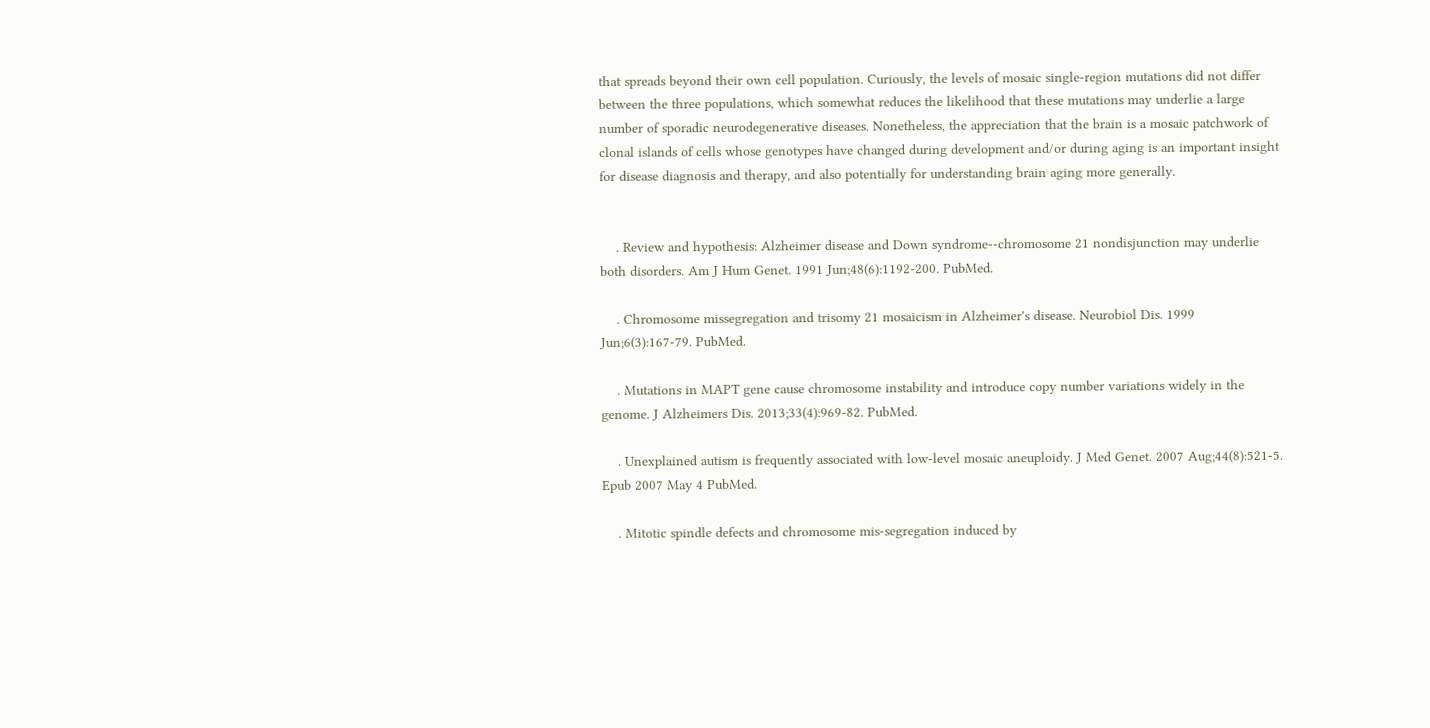that spreads beyond their own cell population. Curiously, the levels of mosaic single-region mutations did not differ between the three populations, which somewhat reduces the likelihood that these mutations may underlie a large number of sporadic neurodegenerative diseases. Nonetheless, the appreciation that the brain is a mosaic patchwork of clonal islands of cells whose genotypes have changed during development and/or during aging is an important insight for disease diagnosis and therapy, and also potentially for understanding brain aging more generally.


    . Review and hypothesis: Alzheimer disease and Down syndrome--chromosome 21 nondisjunction may underlie both disorders. Am J Hum Genet. 1991 Jun;48(6):1192-200. PubMed.

    . Chromosome missegregation and trisomy 21 mosaicism in Alzheimer's disease. Neurobiol Dis. 1999 Jun;6(3):167-79. PubMed.

    . Mutations in MAPT gene cause chromosome instability and introduce copy number variations widely in the genome. J Alzheimers Dis. 2013;33(4):969-82. PubMed.

    . Unexplained autism is frequently associated with low-level mosaic aneuploidy. J Med Genet. 2007 Aug;44(8):521-5. Epub 2007 May 4 PubMed.

    . Mitotic spindle defects and chromosome mis-segregation induced by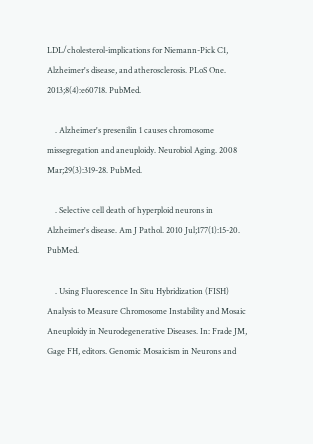LDL/cholesterol-implications for Niemann-Pick C1, Alzheimer's disease, and atherosclerosis. PLoS One. 2013;8(4):e60718. PubMed.

    . Alzheimer's presenilin 1 causes chromosome missegregation and aneuploidy. Neurobiol Aging. 2008 Mar;29(3):319-28. PubMed.

    . Selective cell death of hyperploid neurons in Alzheimer's disease. Am J Pathol. 2010 Jul;177(1):15-20. PubMed.

    . Using Fluorescence In Situ Hybridization (FISH) Analysis to Measure Chromosome Instability and Mosaic Aneuploidy in Neurodegenerative Diseases. In: Frade JM, Gage FH, editors. Genomic Mosaicism in Neurons and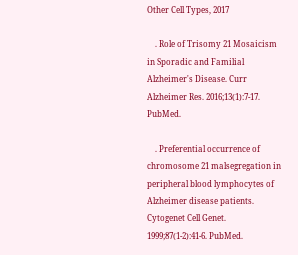Other Cell Types, 2017

    . Role of Trisomy 21 Mosaicism in Sporadic and Familial Alzheimer's Disease. Curr Alzheimer Res. 2016;13(1):7-17. PubMed.

    . Preferential occurrence of chromosome 21 malsegregation in peripheral blood lymphocytes of Alzheimer disease patients. Cytogenet Cell Genet. 1999;87(1-2):41-6. PubMed.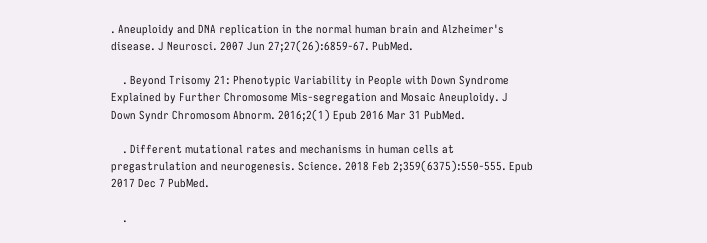. Aneuploidy and DNA replication in the normal human brain and Alzheimer's disease. J Neurosci. 2007 Jun 27;27(26):6859-67. PubMed.

    . Beyond Trisomy 21: Phenotypic Variability in People with Down Syndrome Explained by Further Chromosome Mis-segregation and Mosaic Aneuploidy. J Down Syndr Chromosom Abnorm. 2016;2(1) Epub 2016 Mar 31 PubMed.

    . Different mutational rates and mechanisms in human cells at pregastrulation and neurogenesis. Science. 2018 Feb 2;359(6375):550-555. Epub 2017 Dec 7 PubMed.

    .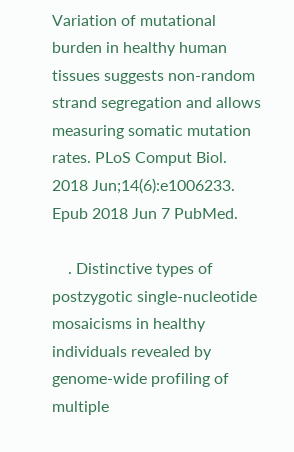Variation of mutational burden in healthy human tissues suggests non-random strand segregation and allows measuring somatic mutation rates. PLoS Comput Biol. 2018 Jun;14(6):e1006233. Epub 2018 Jun 7 PubMed.

    . Distinctive types of postzygotic single-nucleotide mosaicisms in healthy individuals revealed by genome-wide profiling of multiple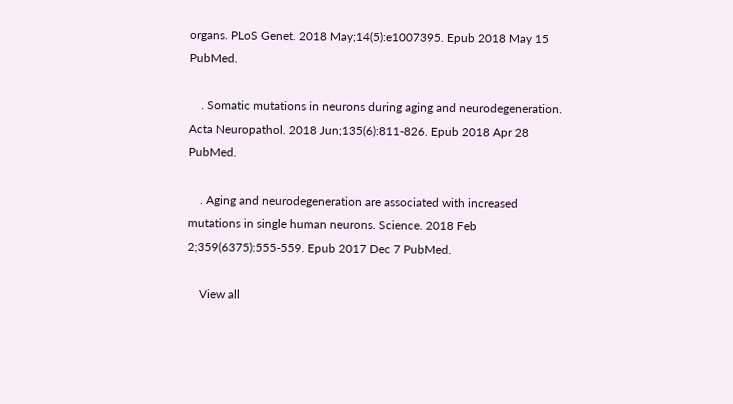organs. PLoS Genet. 2018 May;14(5):e1007395. Epub 2018 May 15 PubMed.

    . Somatic mutations in neurons during aging and neurodegeneration. Acta Neuropathol. 2018 Jun;135(6):811-826. Epub 2018 Apr 28 PubMed.

    . Aging and neurodegeneration are associated with increased mutations in single human neurons. Science. 2018 Feb 2;359(6375):555-559. Epub 2017 Dec 7 PubMed.

    View all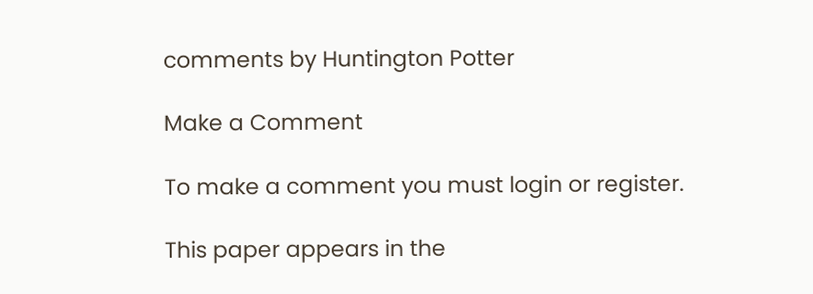comments by Huntington Potter

Make a Comment

To make a comment you must login or register.

This paper appears in the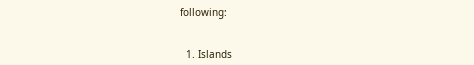following:


  1. Islands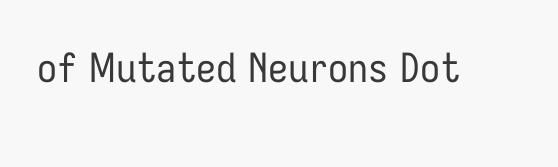of Mutated Neurons Dot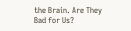the Brain. Are They Bad for Us?